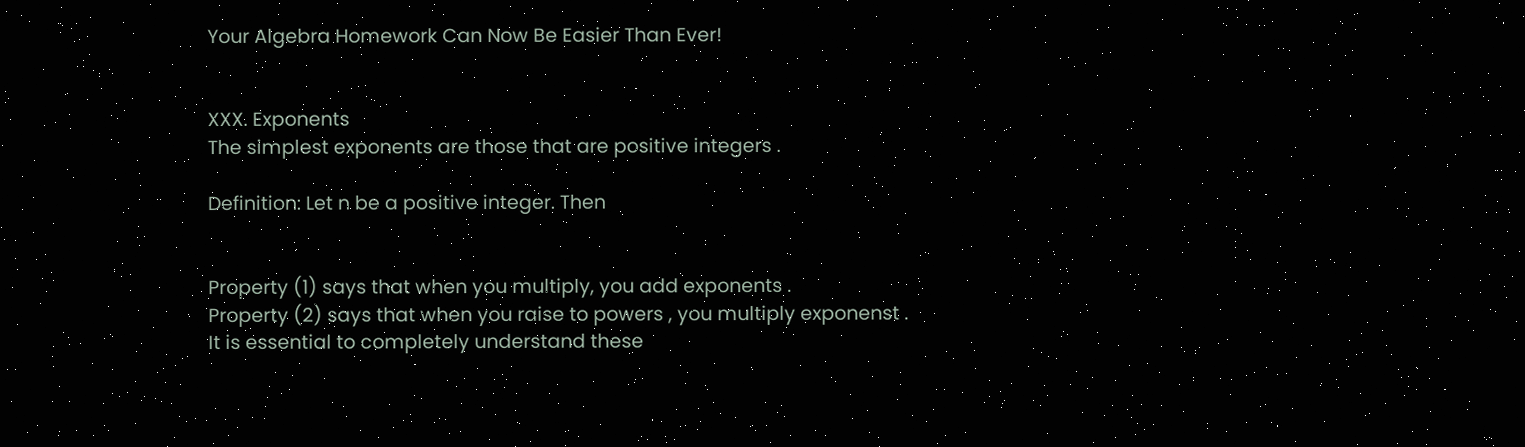Your Algebra Homework Can Now Be Easier Than Ever!


XXX. Exponents
The simplest exponents are those that are positive integers .

Definition: Let n be a positive integer. Then


Property (1) says that when you multiply, you add exponents .
Property (2) says that when you raise to powers , you multiply exponenst .
It is essential to completely understand these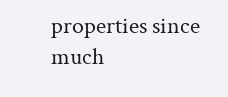properties since much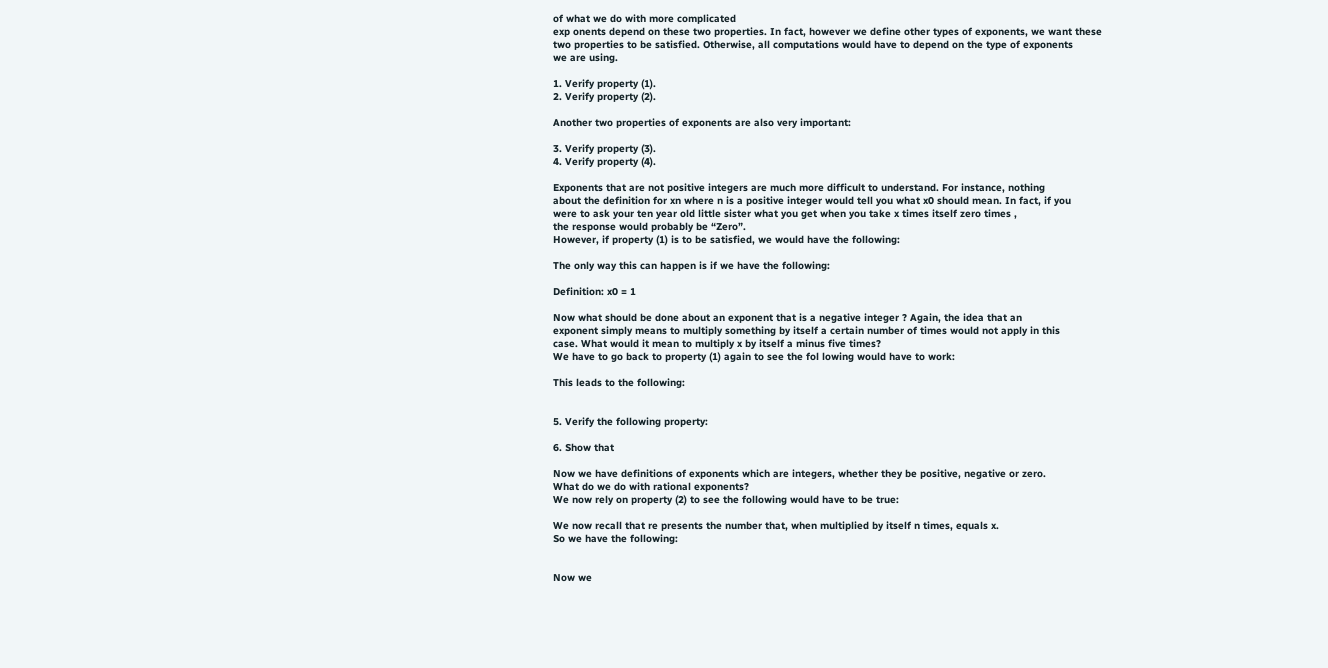of what we do with more complicated
exp onents depend on these two properties. In fact, however we define other types of exponents, we want these
two properties to be satisfied. Otherwise, all computations would have to depend on the type of exponents
we are using.

1. Verify property (1).
2. Verify property (2).

Another two properties of exponents are also very important:

3. Verify property (3).
4. Verify property (4).

Exponents that are not positive integers are much more difficult to understand. For instance, nothing
about the definition for xn where n is a positive integer would tell you what x0 should mean. In fact, if you
were to ask your ten year old little sister what you get when you take x times itself zero times ,
the response would probably be “Zero”.
However, if property (1) is to be satisfied, we would have the following:

The only way this can happen is if we have the following:

Definition: x0 = 1

Now what should be done about an exponent that is a negative integer ? Again, the idea that an
exponent simply means to multiply something by itself a certain number of times would not apply in this
case. What would it mean to multiply x by itself a minus five times?
We have to go back to property (1) again to see the fol lowing would have to work:

This leads to the following:


5. Verify the following property:

6. Show that

Now we have definitions of exponents which are integers, whether they be positive, negative or zero.
What do we do with rational exponents?
We now rely on property (2) to see the following would have to be true:

We now recall that re presents the number that, when multiplied by itself n times, equals x.
So we have the following:


Now we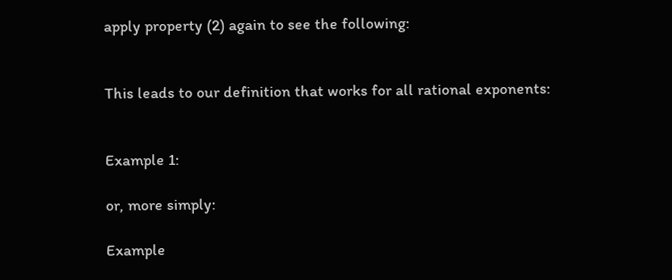apply property (2) again to see the following:


This leads to our definition that works for all rational exponents:


Example 1:

or, more simply:

Example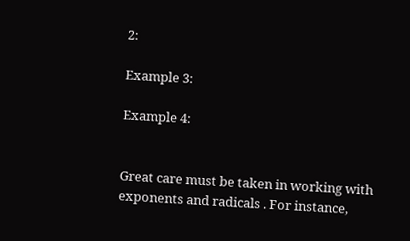2:

Example 3:

Example 4:


Great care must be taken in working with exponents and radicals . For instance,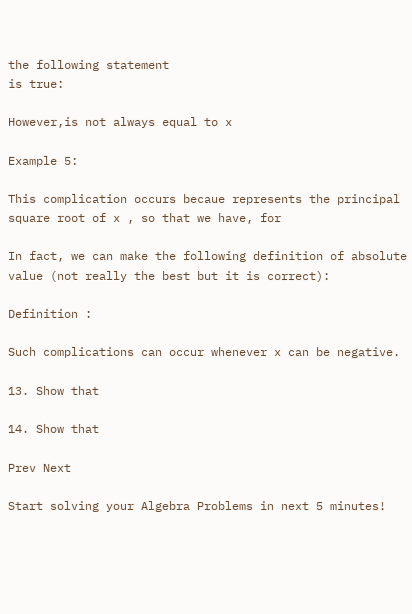the following statement
is true:

However,is not always equal to x

Example 5:

This complication occurs becaue represents the principal square root of x , so that we have, for

In fact, we can make the following definition of absolute value (not really the best but it is correct):

Definition :

Such complications can occur whenever x can be negative.

13. Show that

14. Show that

Prev Next

Start solving your Algebra Problems in next 5 minutes!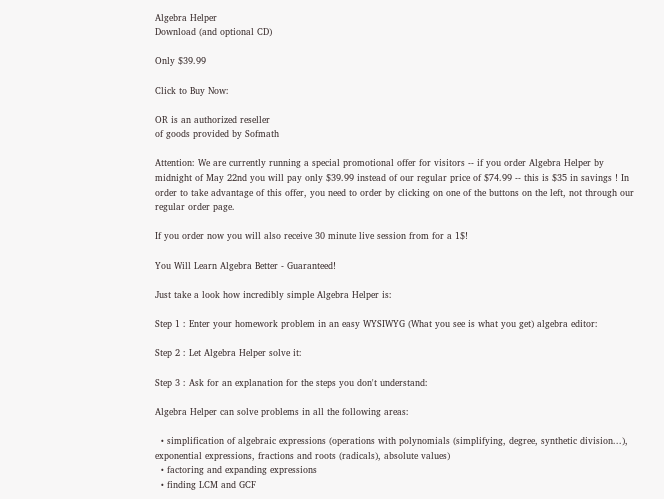Algebra Helper
Download (and optional CD)

Only $39.99

Click to Buy Now:

OR is an authorized reseller
of goods provided by Sofmath

Attention: We are currently running a special promotional offer for visitors -- if you order Algebra Helper by midnight of May 22nd you will pay only $39.99 instead of our regular price of $74.99 -- this is $35 in savings ! In order to take advantage of this offer, you need to order by clicking on one of the buttons on the left, not through our regular order page.

If you order now you will also receive 30 minute live session from for a 1$!

You Will Learn Algebra Better - Guaranteed!

Just take a look how incredibly simple Algebra Helper is:

Step 1 : Enter your homework problem in an easy WYSIWYG (What you see is what you get) algebra editor:

Step 2 : Let Algebra Helper solve it:

Step 3 : Ask for an explanation for the steps you don't understand:

Algebra Helper can solve problems in all the following areas:

  • simplification of algebraic expressions (operations with polynomials (simplifying, degree, synthetic division...), exponential expressions, fractions and roots (radicals), absolute values)
  • factoring and expanding expressions
  • finding LCM and GCF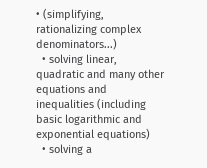• (simplifying, rationalizing complex denominators...)
  • solving linear, quadratic and many other equations and inequalities (including basic logarithmic and exponential equations)
  • solving a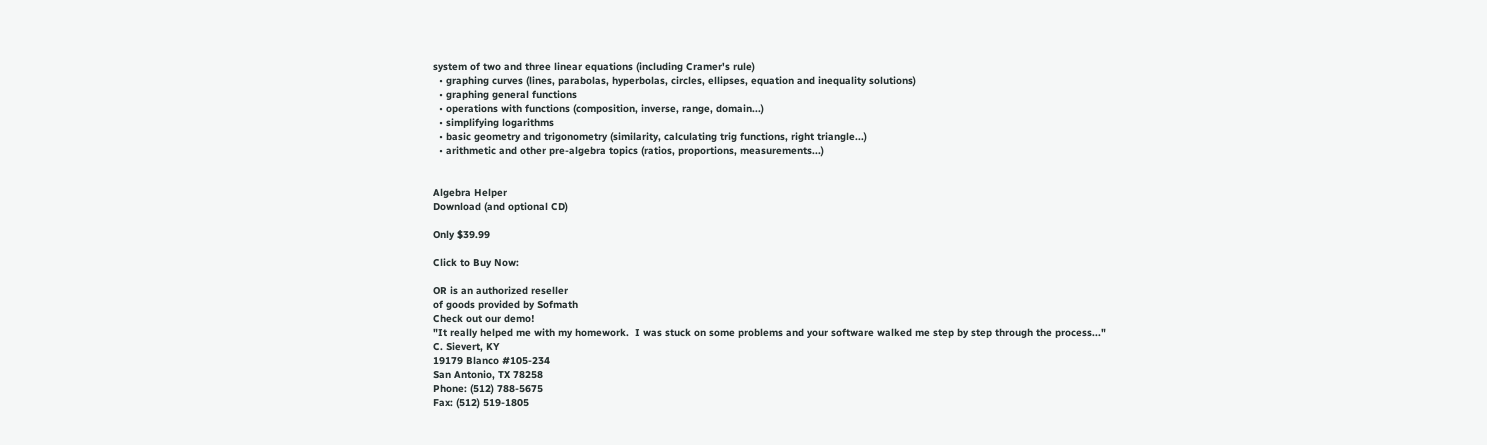system of two and three linear equations (including Cramer's rule)
  • graphing curves (lines, parabolas, hyperbolas, circles, ellipses, equation and inequality solutions)
  • graphing general functions
  • operations with functions (composition, inverse, range, domain...)
  • simplifying logarithms
  • basic geometry and trigonometry (similarity, calculating trig functions, right triangle...)
  • arithmetic and other pre-algebra topics (ratios, proportions, measurements...)


Algebra Helper
Download (and optional CD)

Only $39.99

Click to Buy Now:

OR is an authorized reseller
of goods provided by Sofmath
Check out our demo!
"It really helped me with my homework.  I was stuck on some problems and your software walked me step by step through the process..."
C. Sievert, KY
19179 Blanco #105-234
San Antonio, TX 78258
Phone: (512) 788-5675
Fax: (512) 519-1805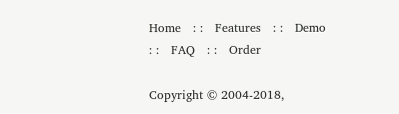Home   : :   Features   : :   Demo   : :   FAQ   : :   Order

Copyright © 2004-2018,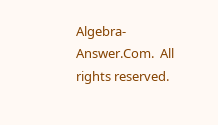Algebra-Answer.Com.  All rights reserved.